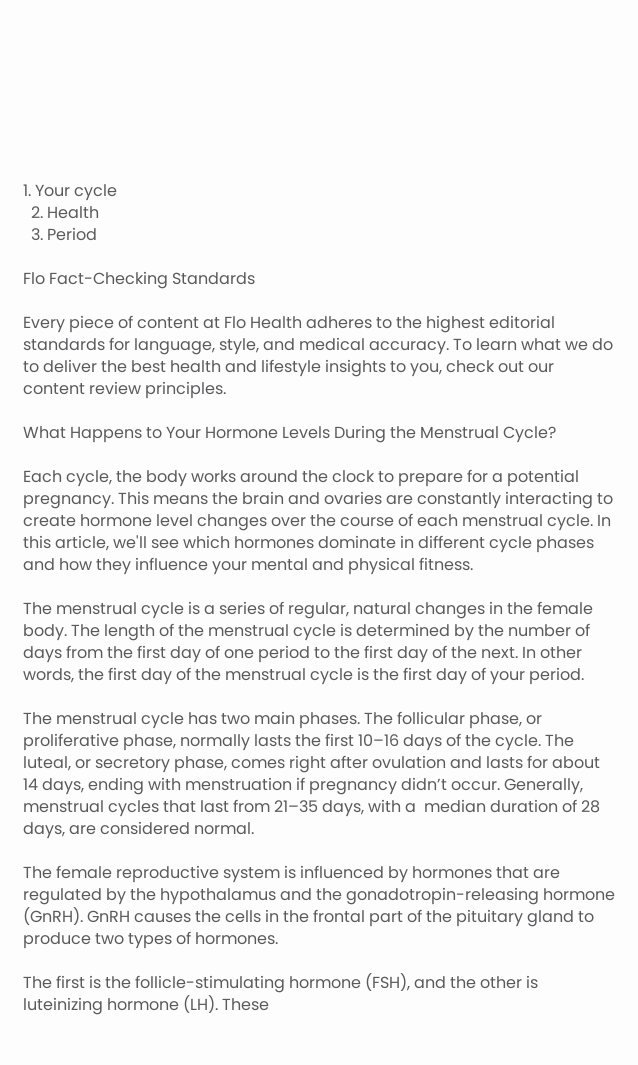1. Your cycle
  2. Health
  3. Period

Flo Fact-Checking Standards

Every piece of content at Flo Health adheres to the highest editorial standards for language, style, and medical accuracy. To learn what we do to deliver the best health and lifestyle insights to you, check out our content review principles.

What Happens to Your Hormone Levels During the Menstrual Cycle?

Each cycle, the body works around the clock to prepare for a potential pregnancy. This means the brain and ovaries are constantly interacting to create hormone level changes over the course of each menstrual cycle. In this article, we'll see which hormones dominate in different cycle phases and how they influence your mental and physical fitness.

The menstrual cycle is a series of regular, natural changes in the female body. The length of the menstrual cycle is determined by the number of days from the first day of one period to the first day of the next. In other words, the first day of the menstrual cycle is the first day of your period.

The menstrual cycle has two main phases. The follicular phase, or proliferative phase, normally lasts the first 10–16 days of the cycle. The luteal, or secretory phase, comes right after ovulation and lasts for about 14 days, ending with menstruation if pregnancy didn’t occur. Generally, menstrual cycles that last from 21–35 days, with a  median duration of 28 days, are considered normal.

The female reproductive system is influenced by hormones that are regulated by the hypothalamus and the gonadotropin-releasing hormone (GnRH). GnRH causes the cells in the frontal part of the pituitary gland to produce two types of hormones.

The first is the follicle-stimulating hormone (FSH), and the other is luteinizing hormone (LH). These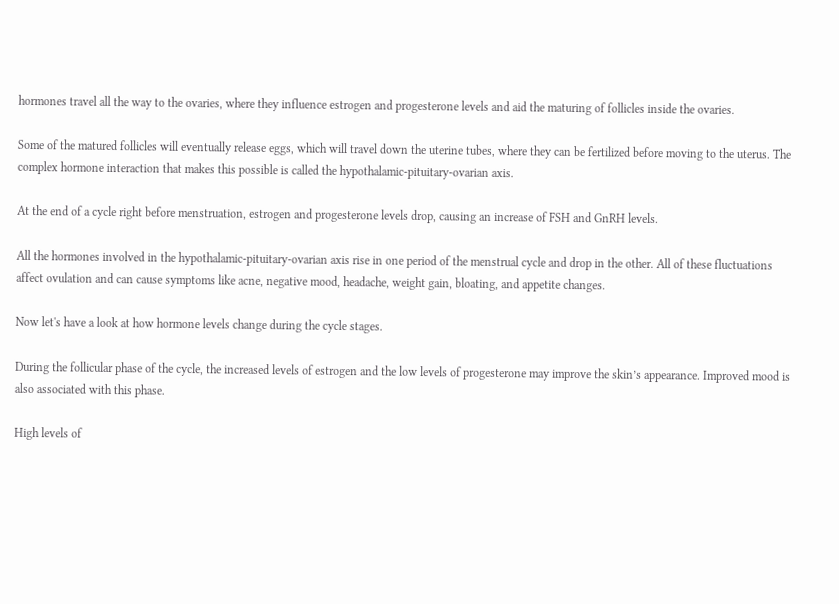hormones travel all the way to the ovaries, where they influence estrogen and progesterone levels and aid the maturing of follicles inside the ovaries.

Some of the matured follicles will eventually release eggs, which will travel down the uterine tubes, where they can be fertilized before moving to the uterus. The complex hormone interaction that makes this possible is called the hypothalamic-pituitary-ovarian axis.

At the end of a cycle right before menstruation, estrogen and progesterone levels drop, causing an increase of FSH and GnRH levels.

All the hormones involved in the hypothalamic-pituitary-ovarian axis rise in one period of the menstrual cycle and drop in the other. All of these fluctuations affect ovulation and can cause symptoms like acne, negative mood, headache, weight gain, bloating, and appetite changes.

Now let's have a look at how hormone levels change during the cycle stages.

During the follicular phase of the cycle, the increased levels of estrogen and the low levels of progesterone may improve the skin’s appearance. Improved mood is also associated with this phase.

High levels of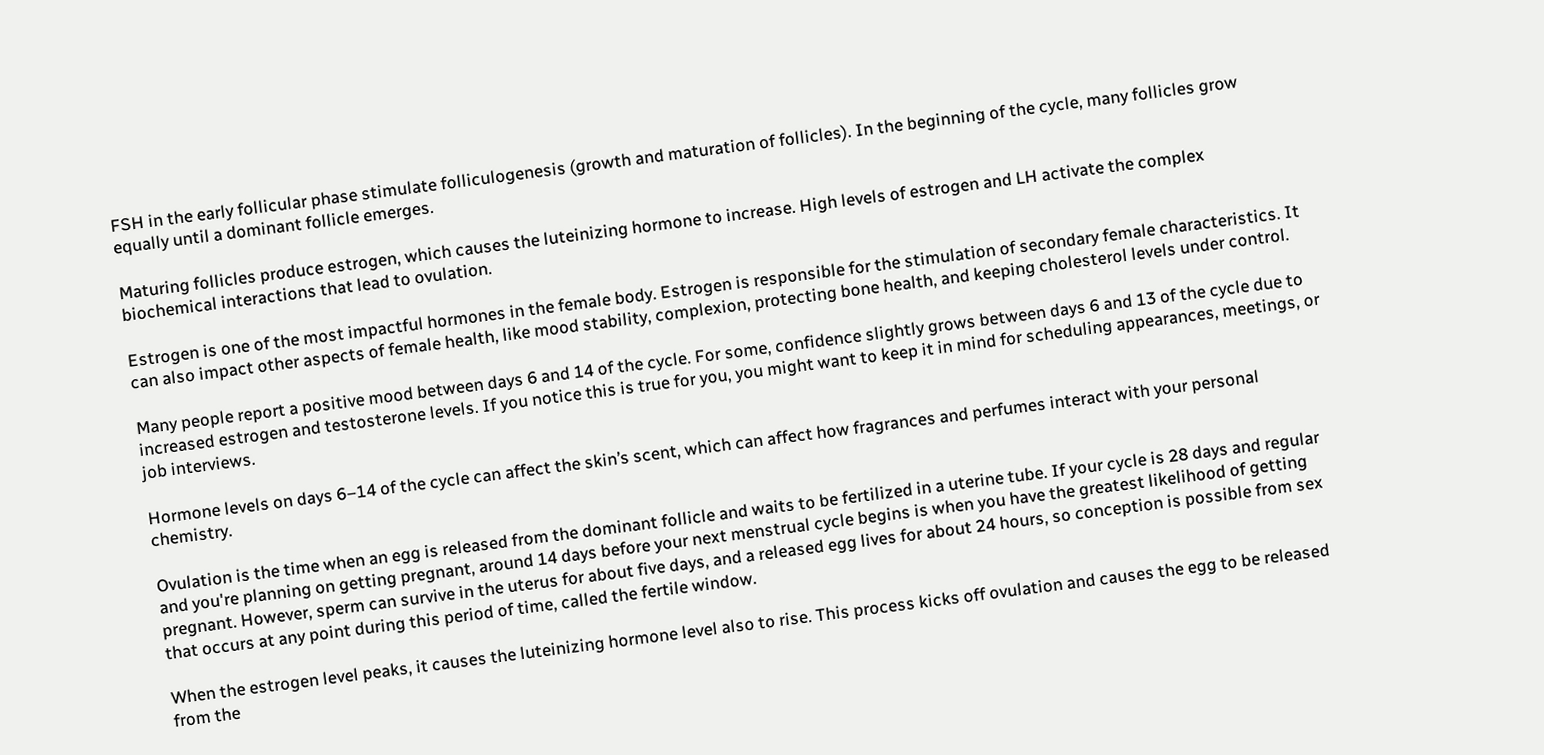FSH in the early follicular phase stimulate folliculogenesis (growth and maturation of follicles). In the beginning of the cycle, many follicles grow equally until a dominant follicle emerges.

Maturing follicles produce estrogen, which causes the luteinizing hormone to increase. High levels of estrogen and LH activate the complex biochemical interactions that lead to ovulation.

Estrogen is one of the most impactful hormones in the female body. Estrogen is responsible for the stimulation of secondary female characteristics. It can also impact other aspects of female health, like mood stability, complexion, protecting bone health, and keeping cholesterol levels under control.

Many people report a positive mood between days 6 and 14 of the cycle. For some, confidence slightly grows between days 6 and 13 of the cycle due to increased estrogen and testosterone levels. If you notice this is true for you, you might want to keep it in mind for scheduling appearances, meetings, or job interviews.

Hormone levels on days 6–14 of the cycle can affect the skin’s scent, which can affect how fragrances and perfumes interact with your personal chemistry.

Ovulation is the time when an egg is released from the dominant follicle and waits to be fertilized in a uterine tube. If your cycle is 28 days and regular and you're planning on getting pregnant, around 14 days before your next menstrual cycle begins is when you have the greatest likelihood of getting pregnant. However, sperm can survive in the uterus for about five days, and a released egg lives for about 24 hours, so conception is possible from sex that occurs at any point during this period of time, called the fertile window.

When the estrogen level peaks, it causes the luteinizing hormone level also to rise. This process kicks off ovulation and causes the egg to be released from the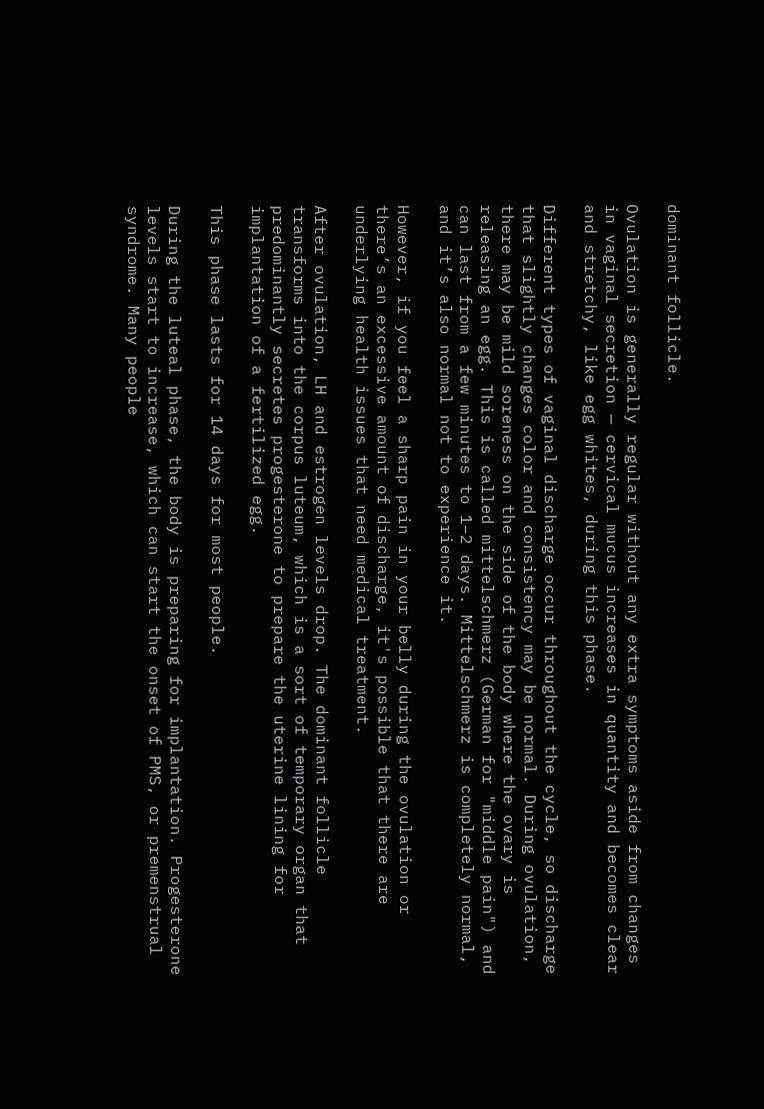dominant follicle.

Ovulation is generally regular without any extra symptoms aside from changes in vaginal secretion — cervical mucus increases in quantity and becomes clear and stretchy, like egg whites, during this phase.

Different types of vaginal discharge occur throughout the cycle, so discharge that slightly changes color and consistency may be normal. During ovulation, there may be mild soreness on the side of the body where the ovary is releasing an egg. This is called mittelschmerz (German for "middle pain") and can last from a few minutes to 1–2 days. Mittelschmerz is completely normal, and it’s also normal not to experience it.

However, if you feel a sharp pain in your belly during the ovulation or there’s an excessive amount of discharge, it's possible that there are underlying health issues that need medical treatment.

After ovulation, LH and estrogen levels drop. The dominant follicle transforms into the corpus luteum, which is a sort of temporary organ that predominantly secretes progesterone to prepare the uterine lining for implantation of a fertilized egg.

This phase lasts for 14 days for most people.

During the luteal phase, the body is preparing for implantation. Progesterone levels start to increase, which can start the onset of PMS, or premenstrual syndrome. Many people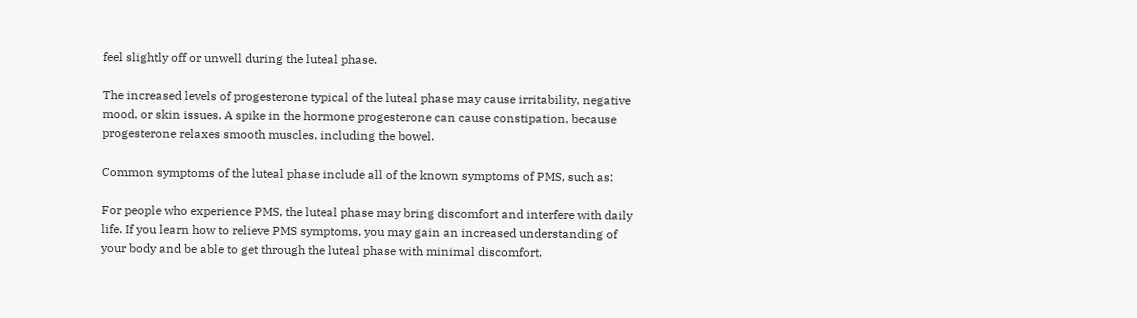feel slightly off or unwell during the luteal phase.

The increased levels of progesterone typical of the luteal phase may cause irritability, negative mood, or skin issues. A spike in the hormone progesterone can cause constipation, because progesterone relaxes smooth muscles, including the bowel.

Common symptoms of the luteal phase include all of the known symptoms of PMS, such as:

For people who experience PMS, the luteal phase may bring discomfort and interfere with daily life. If you learn how to relieve PMS symptoms, you may gain an increased understanding of your body and be able to get through the luteal phase with minimal discomfort.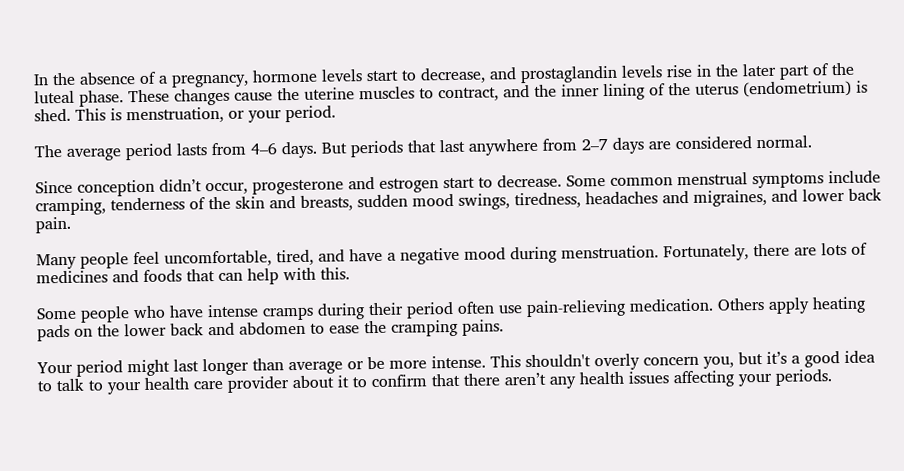In the absence of a pregnancy, hormone levels start to decrease, and prostaglandin levels rise in the later part of the luteal phase. These changes cause the uterine muscles to contract, and the inner lining of the uterus (endometrium) is shed. This is menstruation, or your period.

The average period lasts from 4–6 days. But periods that last anywhere from 2–7 days are considered normal.

Since conception didn’t occur, progesterone and estrogen start to decrease. Some common menstrual symptoms include cramping, tenderness of the skin and breasts, sudden mood swings, tiredness, headaches and migraines, and lower back pain.

Many people feel uncomfortable, tired, and have a negative mood during menstruation. Fortunately, there are lots of medicines and foods that can help with this.

Some people who have intense cramps during their period often use pain-relieving medication. Others apply heating pads on the lower back and abdomen to ease the cramping pains.

Your period might last longer than average or be more intense. This shouldn't overly concern you, but it’s a good idea to talk to your health care provider about it to confirm that there aren’t any health issues affecting your periods.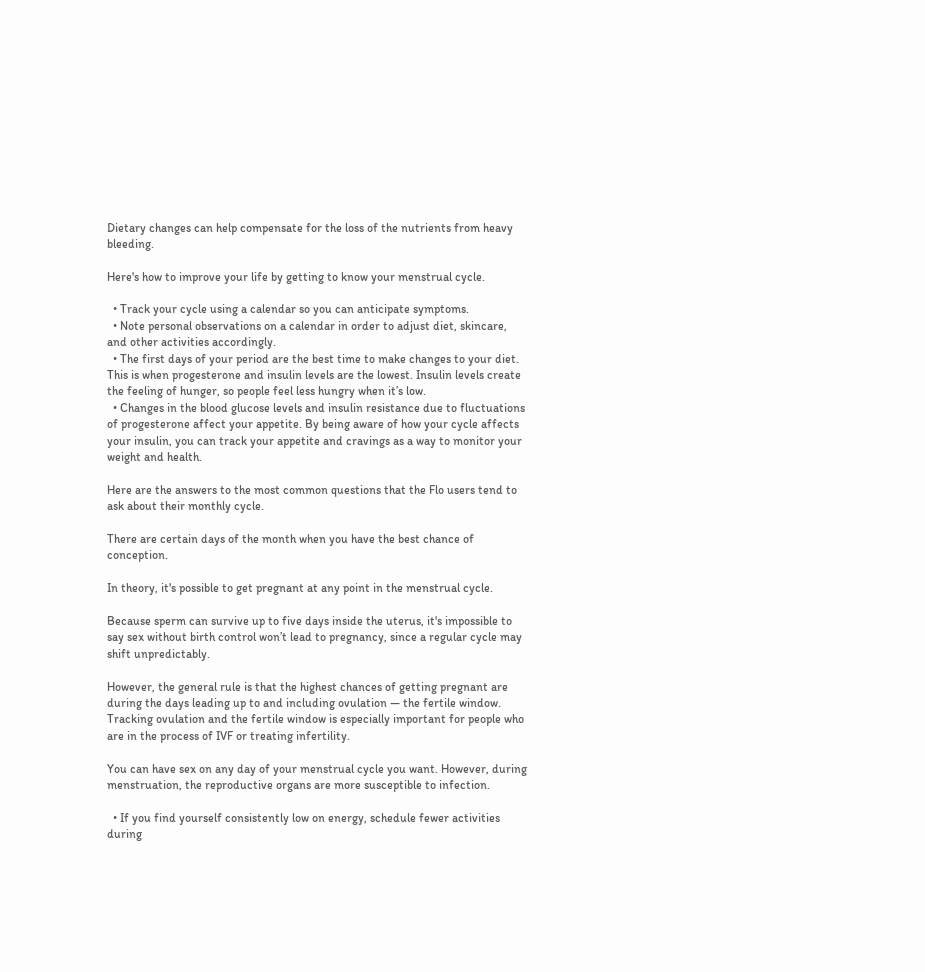Dietary changes can help compensate for the loss of the nutrients from heavy bleeding.

Here's how to improve your life by getting to know your menstrual cycle.

  • Track your cycle using a calendar so you can anticipate symptoms.
  • Note personal observations on a calendar in order to adjust diet, skincare, and other activities accordingly.
  • The first days of your period are the best time to make changes to your diet. This is when progesterone and insulin levels are the lowest. Insulin levels create the feeling of hunger, so people feel less hungry when it’s low.
  • Changes in the blood glucose levels and insulin resistance due to fluctuations of progesterone affect your appetite. By being aware of how your cycle affects your insulin, you can track your appetite and cravings as a way to monitor your weight and health.

Here are the answers to the most common questions that the Flo users tend to ask about their monthly cycle.

There are certain days of the month when you have the best chance of conception.

In theory, it's possible to get pregnant at any point in the menstrual cycle.

Because sperm can survive up to five days inside the uterus, it's impossible to say sex without birth control won’t lead to pregnancy, since a regular cycle may shift unpredictably.

However, the general rule is that the highest chances of getting pregnant are during the days leading up to and including ovulation — the fertile window. Tracking ovulation and the fertile window is especially important for people who are in the process of IVF or treating infertility.

You can have sex on any day of your menstrual cycle you want. However, during menstruation, the reproductive organs are more susceptible to infection.

  • If you find yourself consistently low on energy, schedule fewer activities during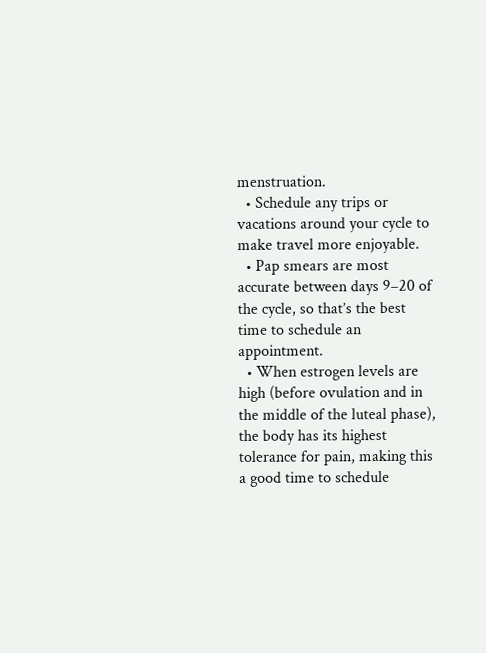menstruation.
  • Schedule any trips or vacations around your cycle to make travel more enjoyable.
  • Pap smears are most accurate between days 9–20 of the cycle, so that’s the best time to schedule an appointment.
  • When estrogen levels are high (before ovulation and in the middle of the luteal phase), the body has its highest tolerance for pain, making this a good time to schedule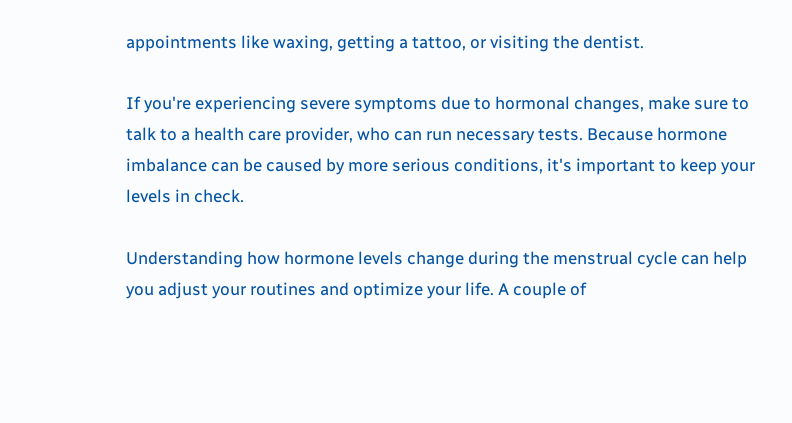appointments like waxing, getting a tattoo, or visiting the dentist.

If you're experiencing severe symptoms due to hormonal changes, make sure to talk to a health care provider, who can run necessary tests. Because hormone imbalance can be caused by more serious conditions, it's important to keep your levels in check.

Understanding how hormone levels change during the menstrual cycle can help you adjust your routines and optimize your life. A couple of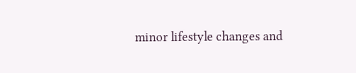minor lifestyle changes and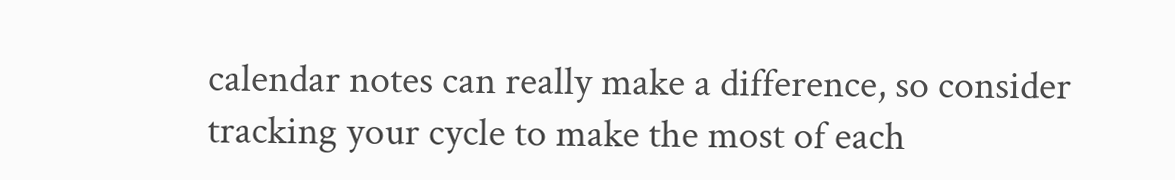calendar notes can really make a difference, so consider tracking your cycle to make the most of each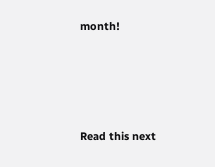month!




Read this next